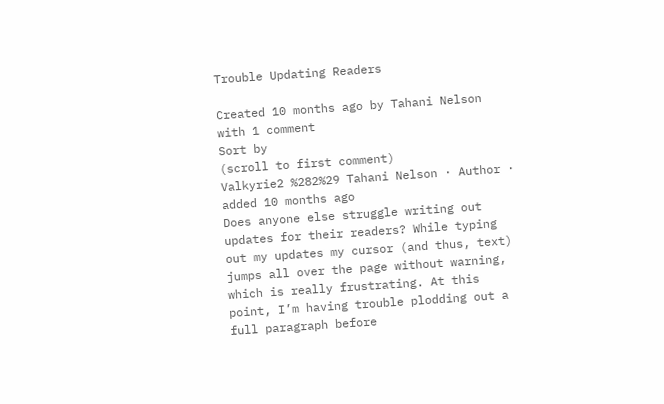Trouble Updating Readers

Created 10 months ago by Tahani Nelson with 1 comment
Sort by
(scroll to first comment)
Valkyrie2 %282%29 Tahani Nelson · Author · added 10 months ago
Does anyone else struggle writing out updates for their readers? While typing out my updates my cursor (and thus, text) jumps all over the page without warning, which is really frustrating. At this point, I’m having trouble plodding out a full paragraph before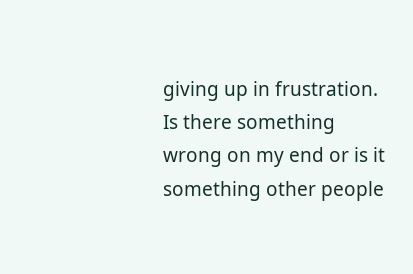giving up in frustration. Is there something wrong on my end or is it something other people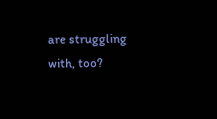are struggling with, too?